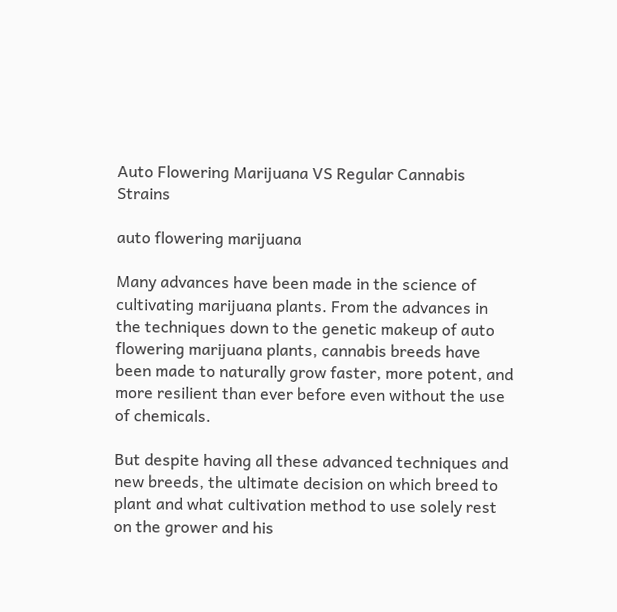Auto Flowering Marijuana VS Regular Cannabis Strains

auto flowering marijuana

Many advances have been made in the science of cultivating marijuana plants. From the advances in the techniques down to the genetic makeup of auto flowering marijuana plants, cannabis breeds have been made to naturally grow faster, more potent, and more resilient than ever before even without the use of chemicals.

But despite having all these advanced techniques and new breeds, the ultimate decision on which breed to plant and what cultivation method to use solely rest on the grower and his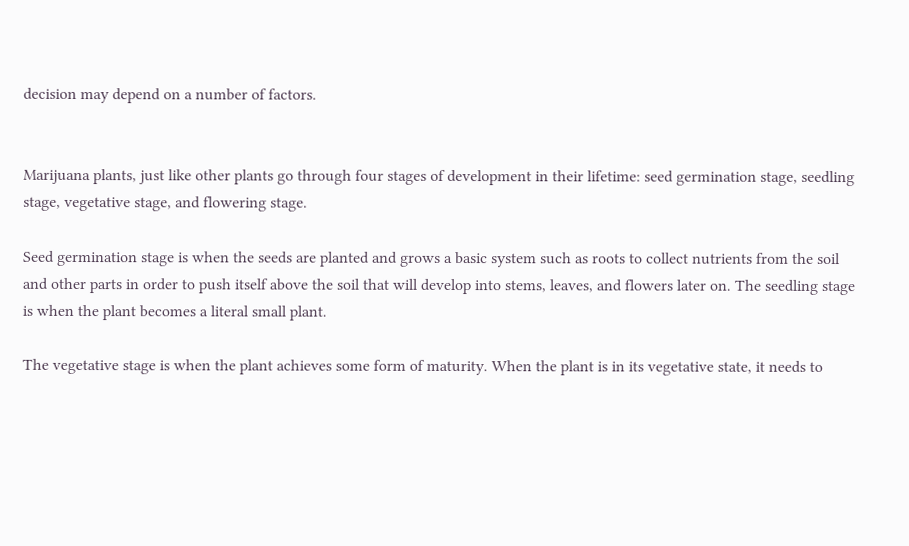decision may depend on a number of factors.


Marijuana plants, just like other plants go through four stages of development in their lifetime: seed germination stage, seedling stage, vegetative stage, and flowering stage.

Seed germination stage is when the seeds are planted and grows a basic system such as roots to collect nutrients from the soil and other parts in order to push itself above the soil that will develop into stems, leaves, and flowers later on. The seedling stage is when the plant becomes a literal small plant.

The vegetative stage is when the plant achieves some form of maturity. When the plant is in its vegetative state, it needs to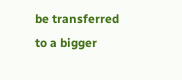be transferred to a bigger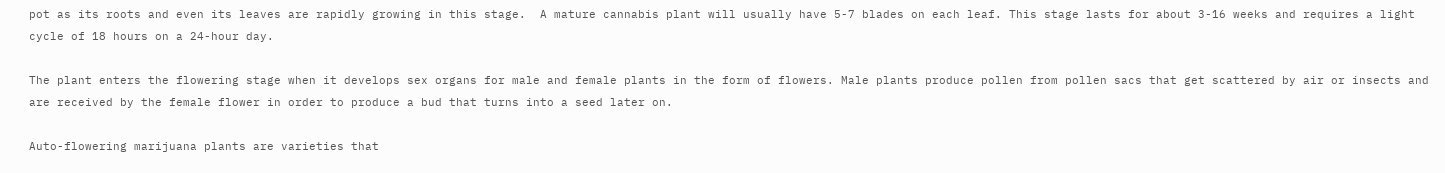pot as its roots and even its leaves are rapidly growing in this stage.  A mature cannabis plant will usually have 5-7 blades on each leaf. This stage lasts for about 3-16 weeks and requires a light cycle of 18 hours on a 24-hour day.

The plant enters the flowering stage when it develops sex organs for male and female plants in the form of flowers. Male plants produce pollen from pollen sacs that get scattered by air or insects and are received by the female flower in order to produce a bud that turns into a seed later on.

Auto-flowering marijuana plants are varieties that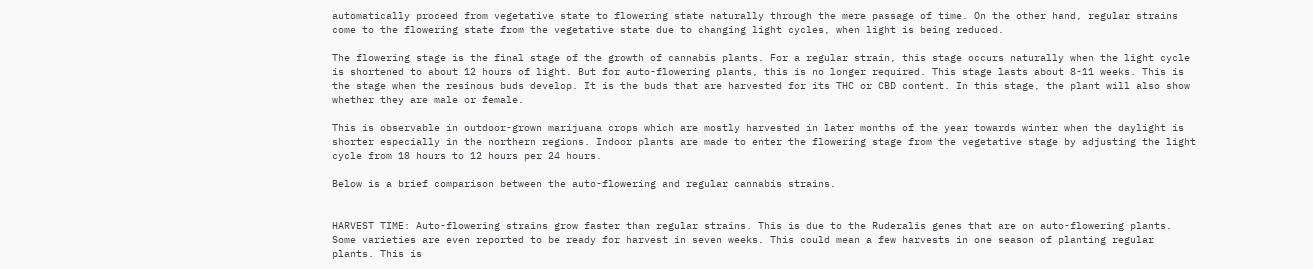automatically proceed from vegetative state to flowering state naturally through the mere passage of time. On the other hand, regular strains come to the flowering state from the vegetative state due to changing light cycles, when light is being reduced.

The flowering stage is the final stage of the growth of cannabis plants. For a regular strain, this stage occurs naturally when the light cycle is shortened to about 12 hours of light. But for auto-flowering plants, this is no longer required. This stage lasts about 8-11 weeks. This is the stage when the resinous buds develop. It is the buds that are harvested for its THC or CBD content. In this stage, the plant will also show whether they are male or female.

This is observable in outdoor-grown marijuana crops which are mostly harvested in later months of the year towards winter when the daylight is shorter especially in the northern regions. Indoor plants are made to enter the flowering stage from the vegetative stage by adjusting the light cycle from 18 hours to 12 hours per 24 hours.

Below is a brief comparison between the auto-flowering and regular cannabis strains.


HARVEST TIME: Auto-flowering strains grow faster than regular strains. This is due to the Ruderalis genes that are on auto-flowering plants. Some varieties are even reported to be ready for harvest in seven weeks. This could mean a few harvests in one season of planting regular plants. This is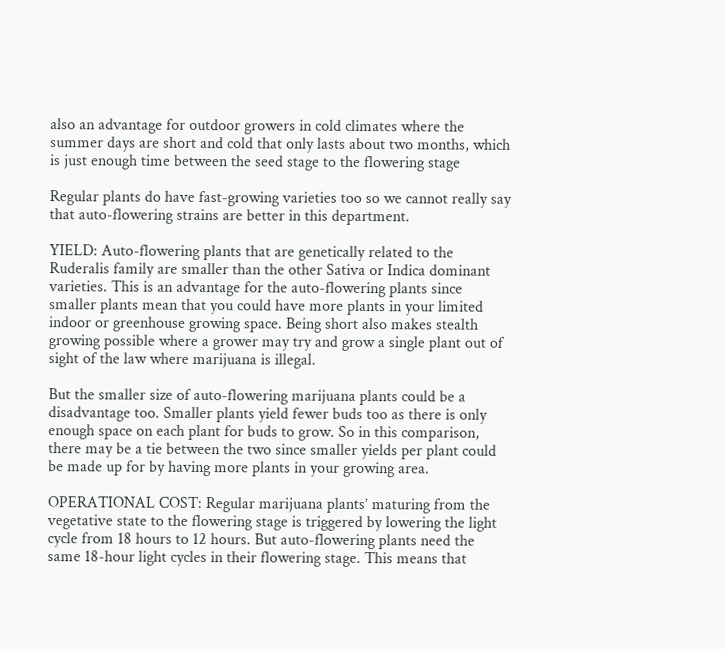also an advantage for outdoor growers in cold climates where the summer days are short and cold that only lasts about two months, which is just enough time between the seed stage to the flowering stage

Regular plants do have fast-growing varieties too so we cannot really say that auto-flowering strains are better in this department.

YIELD: Auto-flowering plants that are genetically related to the Ruderalis family are smaller than the other Sativa or Indica dominant varieties. This is an advantage for the auto-flowering plants since smaller plants mean that you could have more plants in your limited indoor or greenhouse growing space. Being short also makes stealth growing possible where a grower may try and grow a single plant out of sight of the law where marijuana is illegal.

But the smaller size of auto-flowering marijuana plants could be a disadvantage too. Smaller plants yield fewer buds too as there is only enough space on each plant for buds to grow. So in this comparison, there may be a tie between the two since smaller yields per plant could be made up for by having more plants in your growing area.

OPERATIONAL COST: Regular marijuana plants’ maturing from the vegetative state to the flowering stage is triggered by lowering the light cycle from 18 hours to 12 hours. But auto-flowering plants need the same 18-hour light cycles in their flowering stage. This means that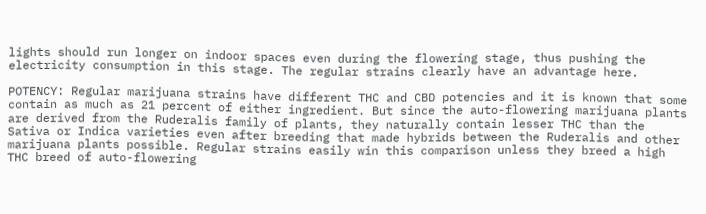lights should run longer on indoor spaces even during the flowering stage, thus pushing the electricity consumption in this stage. The regular strains clearly have an advantage here.

POTENCY: Regular marijuana strains have different THC and CBD potencies and it is known that some contain as much as 21 percent of either ingredient. But since the auto-flowering marijuana plants are derived from the Ruderalis family of plants, they naturally contain lesser THC than the Sativa or Indica varieties even after breeding that made hybrids between the Ruderalis and other marijuana plants possible. Regular strains easily win this comparison unless they breed a high THC breed of auto-flowering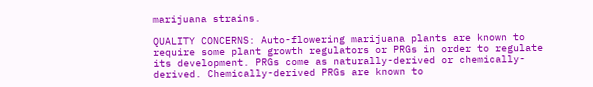marijuana strains.

QUALITY CONCERNS: Auto-flowering marijuana plants are known to require some plant growth regulators or PRGs in order to regulate its development. PRGs come as naturally-derived or chemically-derived. Chemically-derived PRGs are known to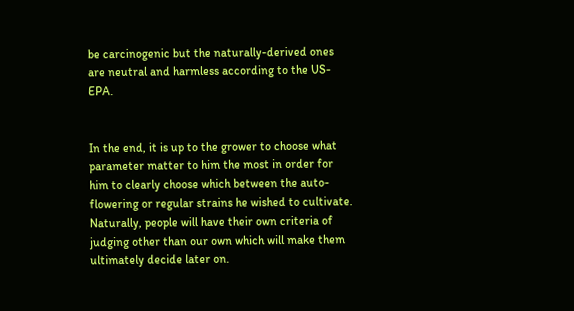be carcinogenic but the naturally-derived ones are neutral and harmless according to the US-EPA.


In the end, it is up to the grower to choose what parameter matter to him the most in order for him to clearly choose which between the auto-flowering or regular strains he wished to cultivate. Naturally, people will have their own criteria of judging other than our own which will make them ultimately decide later on.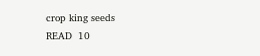crop king seeds
READ  10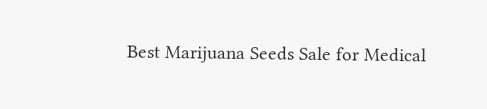Best Marijuana Seeds Sale for Medical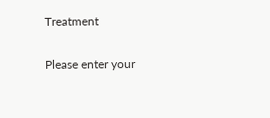Treatment


Please enter your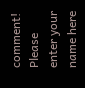comment!
Please enter your name here